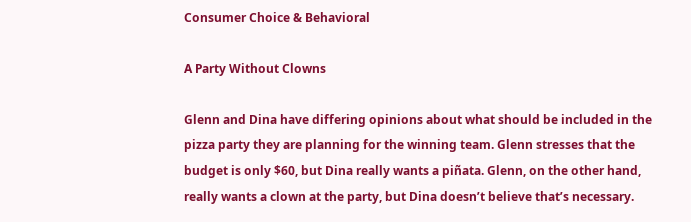Consumer Choice & Behavioral

A Party Without Clowns

Glenn and Dina have differing opinions about what should be included in the pizza party they are planning for the winning team. Glenn stresses that the budget is only $60, but Dina really wants a piñata. Glenn, on the other hand, really wants a clown at the party, but Dina doesn’t believe that’s necessary.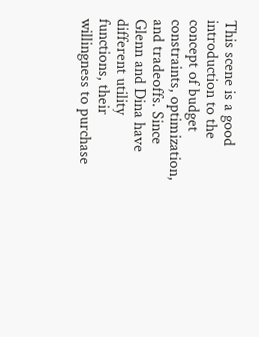This scene is a good introduction to the concept of budget constraints, optimization, and tradeoffs. Since Glenn and Dina have different utility functions, their willingness to purchase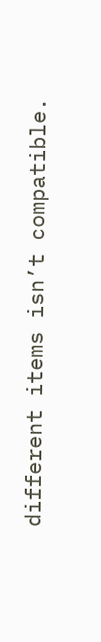different items isn’t compatible.